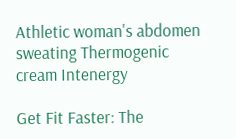Athletic woman's abdomen sweating Thermogenic cream Intenergy

Get Fit Faster: The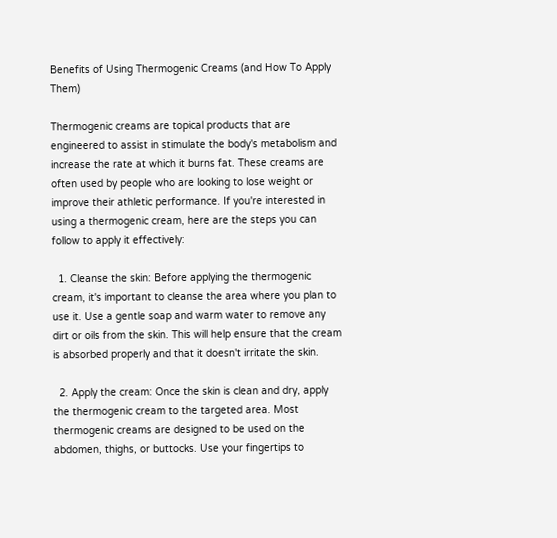Benefits of Using Thermogenic Creams (and How To Apply Them)

Thermogenic creams are topical products that are engineered to assist in stimulate the body's metabolism and increase the rate at which it burns fat. These creams are often used by people who are looking to lose weight or improve their athletic performance. If you're interested in using a thermogenic cream, here are the steps you can follow to apply it effectively:

  1. Cleanse the skin: Before applying the thermogenic cream, it's important to cleanse the area where you plan to use it. Use a gentle soap and warm water to remove any dirt or oils from the skin. This will help ensure that the cream is absorbed properly and that it doesn't irritate the skin.

  2. Apply the cream: Once the skin is clean and dry, apply the thermogenic cream to the targeted area. Most thermogenic creams are designed to be used on the abdomen, thighs, or buttocks. Use your fingertips to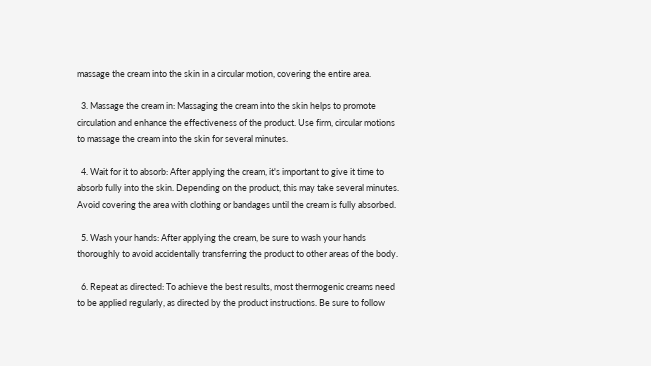massage the cream into the skin in a circular motion, covering the entire area.

  3. Massage the cream in: Massaging the cream into the skin helps to promote circulation and enhance the effectiveness of the product. Use firm, circular motions to massage the cream into the skin for several minutes.

  4. Wait for it to absorb: After applying the cream, it's important to give it time to absorb fully into the skin. Depending on the product, this may take several minutes. Avoid covering the area with clothing or bandages until the cream is fully absorbed.

  5. Wash your hands: After applying the cream, be sure to wash your hands thoroughly to avoid accidentally transferring the product to other areas of the body.

  6. Repeat as directed: To achieve the best results, most thermogenic creams need to be applied regularly, as directed by the product instructions. Be sure to follow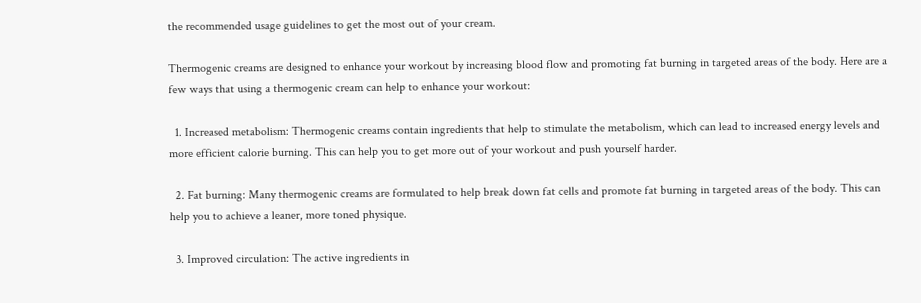the recommended usage guidelines to get the most out of your cream.

Thermogenic creams are designed to enhance your workout by increasing blood flow and promoting fat burning in targeted areas of the body. Here are a few ways that using a thermogenic cream can help to enhance your workout:

  1. Increased metabolism: Thermogenic creams contain ingredients that help to stimulate the metabolism, which can lead to increased energy levels and more efficient calorie burning. This can help you to get more out of your workout and push yourself harder.

  2. Fat burning: Many thermogenic creams are formulated to help break down fat cells and promote fat burning in targeted areas of the body. This can help you to achieve a leaner, more toned physique.

  3. Improved circulation: The active ingredients in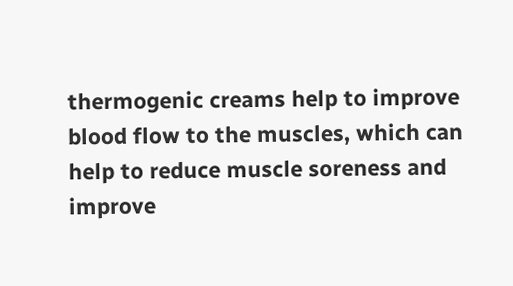thermogenic creams help to improve blood flow to the muscles, which can help to reduce muscle soreness and improve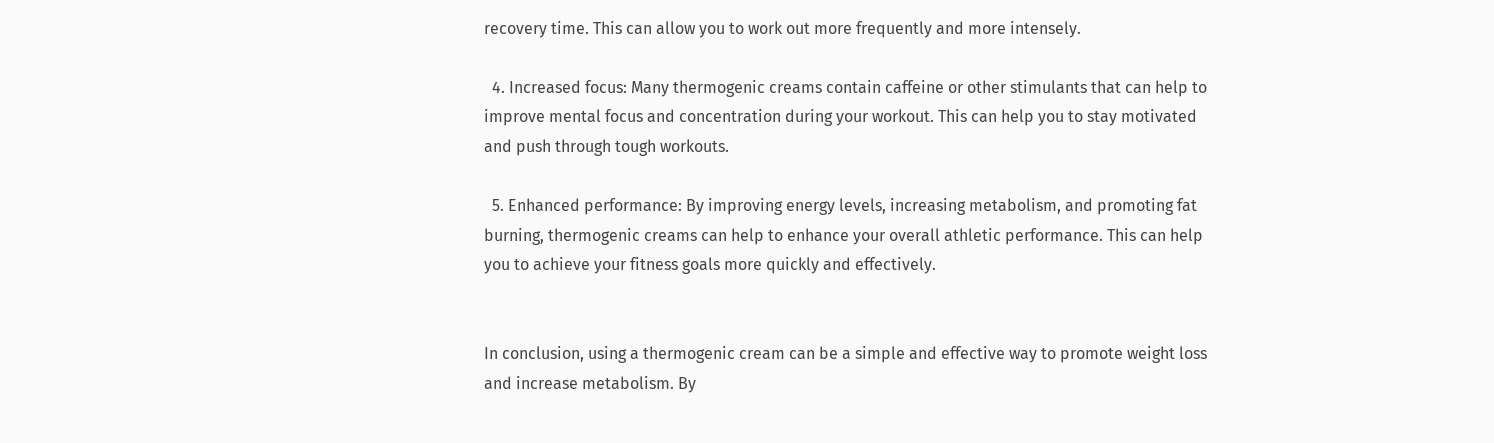recovery time. This can allow you to work out more frequently and more intensely.

  4. Increased focus: Many thermogenic creams contain caffeine or other stimulants that can help to improve mental focus and concentration during your workout. This can help you to stay motivated and push through tough workouts.

  5. Enhanced performance: By improving energy levels, increasing metabolism, and promoting fat burning, thermogenic creams can help to enhance your overall athletic performance. This can help you to achieve your fitness goals more quickly and effectively.


In conclusion, using a thermogenic cream can be a simple and effective way to promote weight loss and increase metabolism. By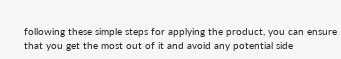following these simple steps for applying the product, you can ensure that you get the most out of it and avoid any potential side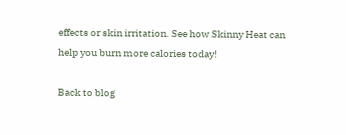effects or skin irritation. See how Skinny Heat can help you burn more calories today!

Back to blog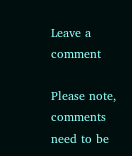Leave a comment

Please note, comments need to be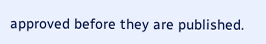approved before they are published.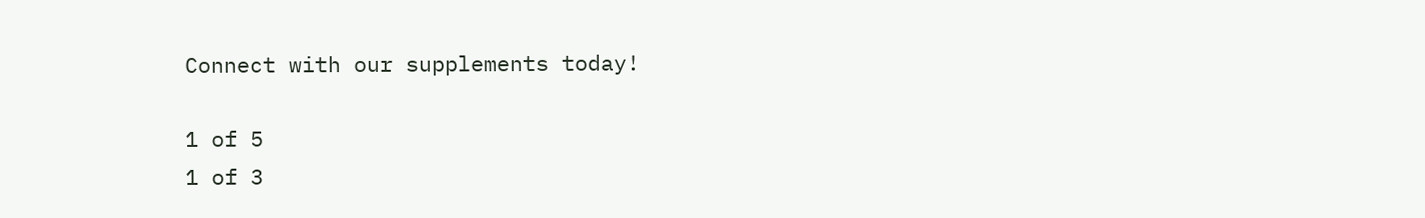Connect with our supplements today!

1 of 5
1 of 3